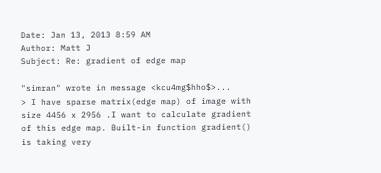Date: Jan 13, 2013 8:59 AM
Author: Matt J
Subject: Re: gradient of edge map

"simran" wrote in message <kcu4mg$hho$>...
> I have sparse matrix(edge map) of image with size 4456 x 2956 .I want to calculate gradient of this edge map. Built-in function gradient() is taking very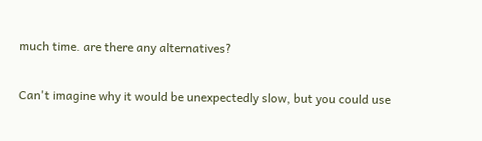much time. are there any alternatives?

Can't imagine why it would be unexpectedly slow, but you could use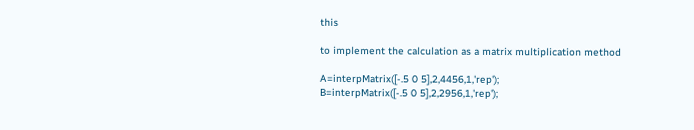this

to implement the calculation as a matrix multiplication method

A=interpMatrix([-.5 0 5],2,4456,1,'rep');
B=interpMatrix([-.5 0 5],2,2956,1,'rep');